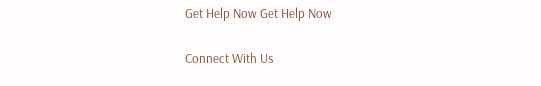Get Help Now Get Help Now

Connect With Us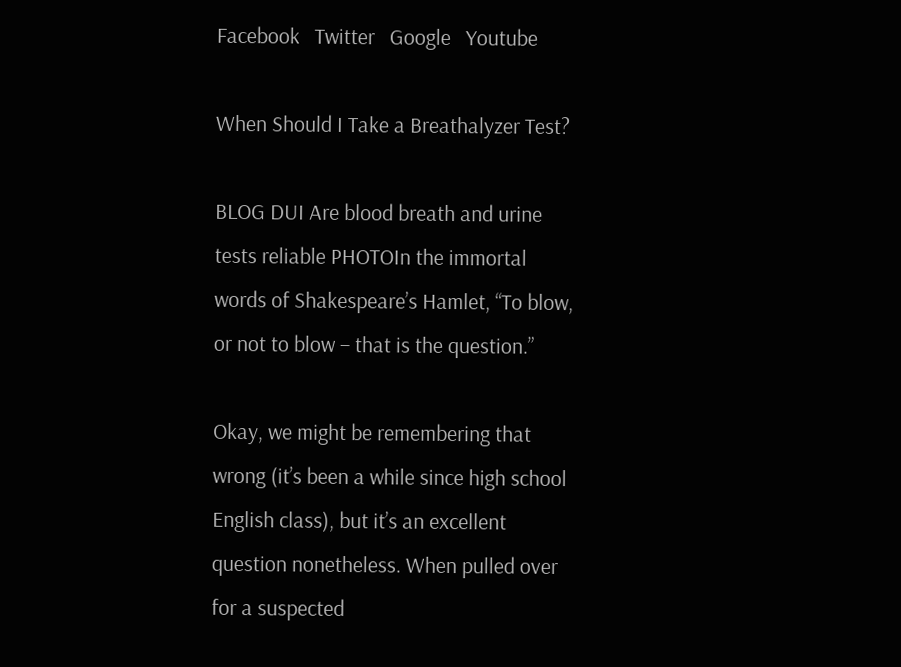Facebook   Twitter   Google   Youtube

When Should I Take a Breathalyzer Test?

BLOG DUI Are blood breath and urine tests reliable PHOTOIn the immortal words of Shakespeare’s Hamlet, “To blow, or not to blow – that is the question.”

Okay, we might be remembering that wrong (it’s been a while since high school English class), but it’s an excellent question nonetheless. When pulled over for a suspected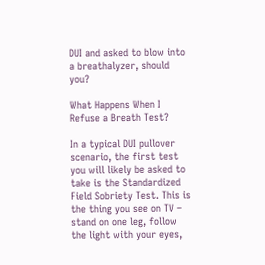DUI and asked to blow into a breathalyzer, should you?

What Happens When I Refuse a Breath Test?

In a typical DUI pullover scenario, the first test you will likely be asked to take is the Standardized Field Sobriety Test. This is the thing you see on TV – stand on one leg, follow the light with your eyes,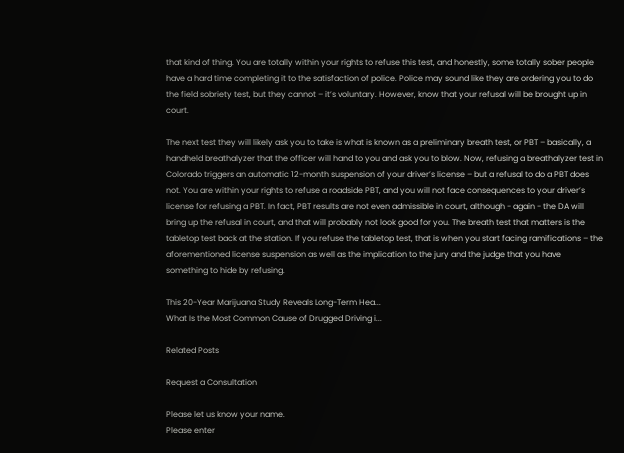that kind of thing. You are totally within your rights to refuse this test, and honestly, some totally sober people have a hard time completing it to the satisfaction of police. Police may sound like they are ordering you to do the field sobriety test, but they cannot – it’s voluntary. However, know that your refusal will be brought up in court.

The next test they will likely ask you to take is what is known as a preliminary breath test, or PBT – basically, a handheld breathalyzer that the officer will hand to you and ask you to blow. Now, refusing a breathalyzer test in Colorado triggers an automatic 12-month suspension of your driver’s license – but a refusal to do a PBT does not. You are within your rights to refuse a roadside PBT, and you will not face consequences to your driver’s license for refusing a PBT. In fact, PBT results are not even admissible in court, although - again - the DA will bring up the refusal in court, and that will probably not look good for you. The breath test that matters is the tabletop test back at the station. If you refuse the tabletop test, that is when you start facing ramifications – the aforementioned license suspension as well as the implication to the jury and the judge that you have something to hide by refusing.

This 20-Year Marijuana Study Reveals Long-Term Hea...
What Is the Most Common Cause of Drugged Driving i...

Related Posts

Request a Consultation

Please let us know your name.
Please enter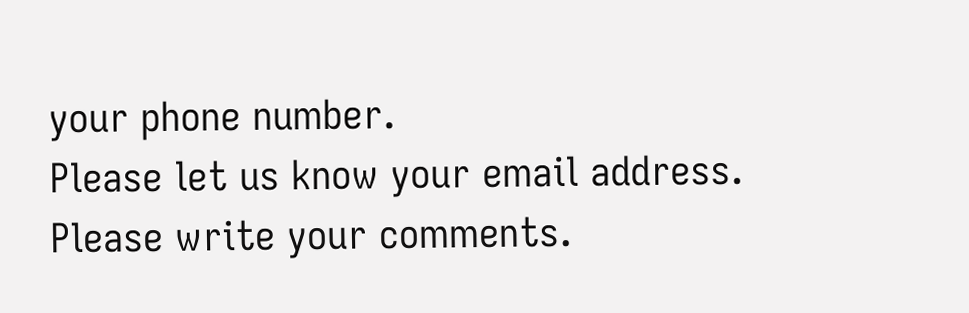your phone number.
Please let us know your email address.
Please write your comments.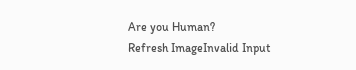Are you Human?
Refresh ImageInvalid Input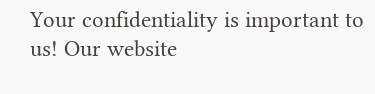Your confidentiality is important to us! Our website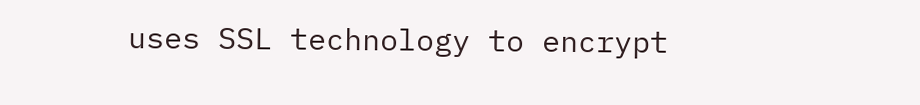uses SSL technology to encrypt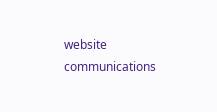website communications